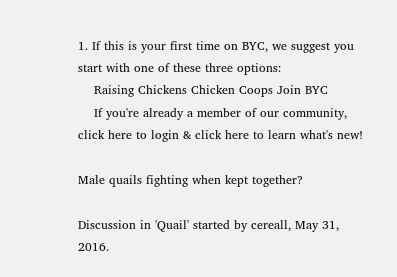1. If this is your first time on BYC, we suggest you start with one of these three options:
    Raising Chickens Chicken Coops Join BYC
    If you're already a member of our community, click here to login & click here to learn what's new!

Male quails fighting when kept together?

Discussion in 'Quail' started by cereall, May 31, 2016.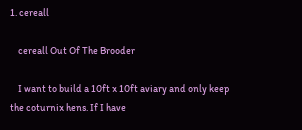1. cereall

    cereall Out Of The Brooder

    I want to build a 10ft x 10ft aviary and only keep the coturnix hens. If I have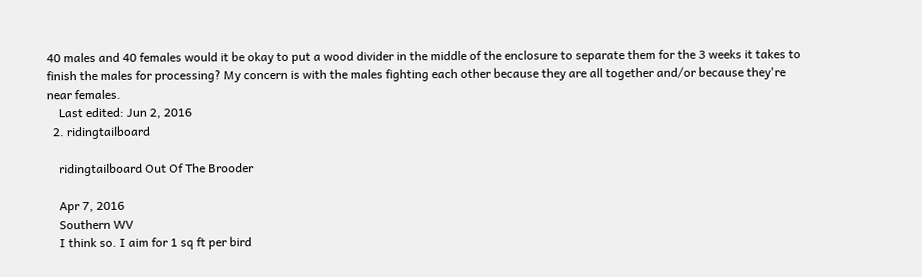40 males and 40 females would it be okay to put a wood divider in the middle of the enclosure to separate them for the 3 weeks it takes to finish the males for processing? My concern is with the males fighting each other because they are all together and/or because they're near females.
    Last edited: Jun 2, 2016
  2. ridingtailboard

    ridingtailboard Out Of The Brooder

    Apr 7, 2016
    Southern WV
    I think so. I aim for 1 sq ft per bird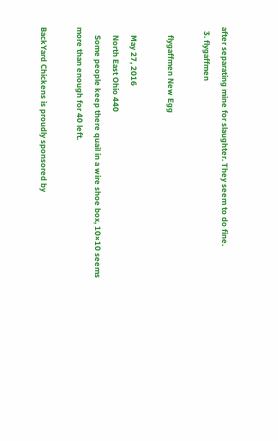after separating mine for slaughter. They seem to do fine.
  3. flygaffmen

    flygaffmen New Egg

    May 27, 2016
    North East Ohio 440
    Some people keep there quail in a wire shoe box, 10×10 seems more than enough for 40 left.

BackYard Chickens is proudly sponsored by